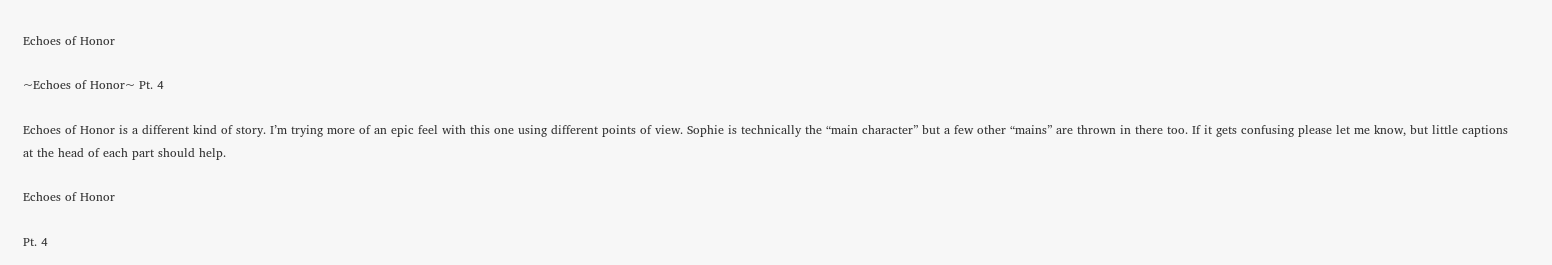Echoes of Honor

~Echoes of Honor~ Pt. 4

Echoes of Honor is a different kind of story. I’m trying more of an epic feel with this one using different points of view. Sophie is technically the “main character” but a few other “mains” are thrown in there too. If it gets confusing please let me know, but little captions at the head of each part should help.

Echoes of Honor

Pt. 4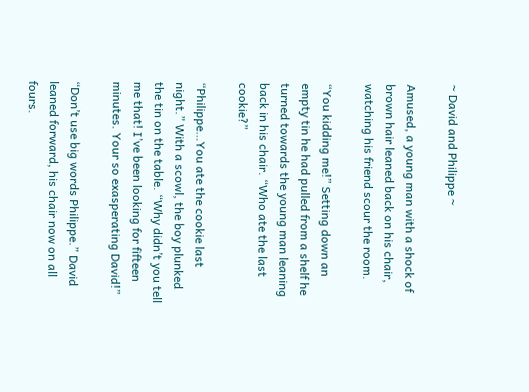~ David and Philippe ~

Amused, a young man with a shock of brown hair leaned back on his chair, watching his friend scour the room.

“You kidding me!” Setting down an empty tin he had pulled from a shelf he turned towards the young man leaning back in his chair. “Who ate the last cookie?”

“Philippe…You ate the cookie last night.” With a scowl, the boy plunked the tin on the table. “Why didn’t you tell me that! I’ve been looking for fifteen minutes. Your so exasperating David!”

“Don’t use big words Philippe.” David leaned forward, his chair now on all fours.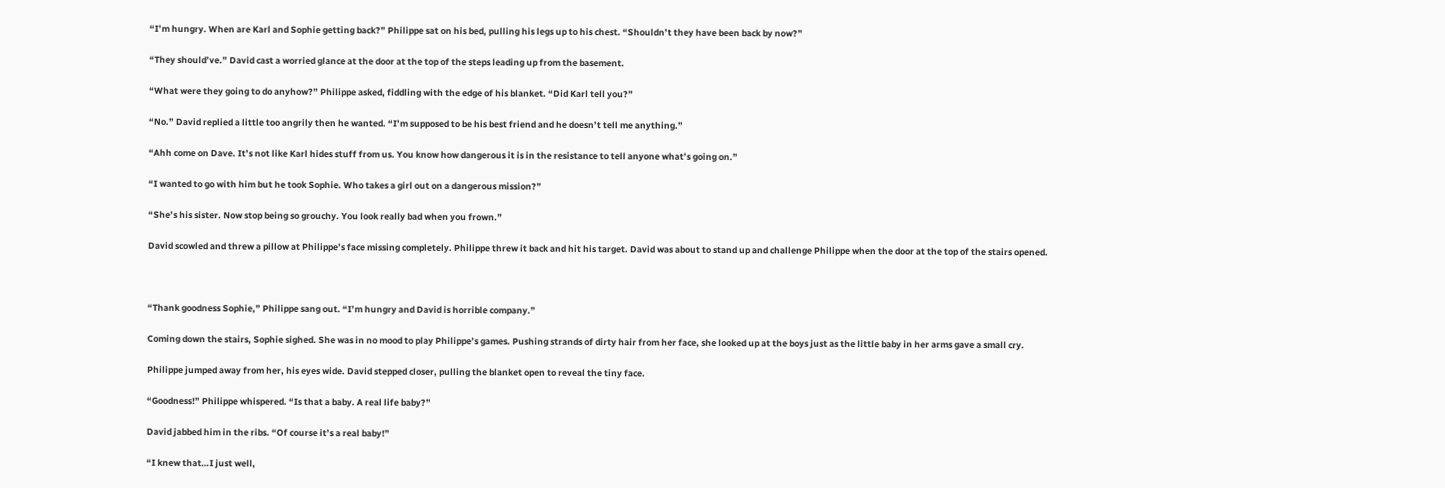“I’m hungry. When are Karl and Sophie getting back?” Philippe sat on his bed, pulling his legs up to his chest. “Shouldn’t they have been back by now?”

“They should’ve.” David cast a worried glance at the door at the top of the steps leading up from the basement.

“What were they going to do anyhow?” Philippe asked, fiddling with the edge of his blanket. “Did Karl tell you?”

“No.” David replied a little too angrily then he wanted. “I’m supposed to be his best friend and he doesn’t tell me anything.”

“Ahh come on Dave. It’s not like Karl hides stuff from us. You know how dangerous it is in the resistance to tell anyone what’s going on.”

“I wanted to go with him but he took Sophie. Who takes a girl out on a dangerous mission?”

“She’s his sister. Now stop being so grouchy. You look really bad when you frown.”

David scowled and threw a pillow at Philippe’s face missing completely. Philippe threw it back and hit his target. David was about to stand up and challenge Philippe when the door at the top of the stairs opened.



“Thank goodness Sophie,” Philippe sang out. “I’m hungry and David is horrible company.”

Coming down the stairs, Sophie sighed. She was in no mood to play Philippe’s games. Pushing strands of dirty hair from her face, she looked up at the boys just as the little baby in her arms gave a small cry.

Philippe jumped away from her, his eyes wide. David stepped closer, pulling the blanket open to reveal the tiny face.

“Goodness!” Philippe whispered. “Is that a baby. A real life baby?”

David jabbed him in the ribs. “Of course it’s a real baby!”

“I knew that…I just well,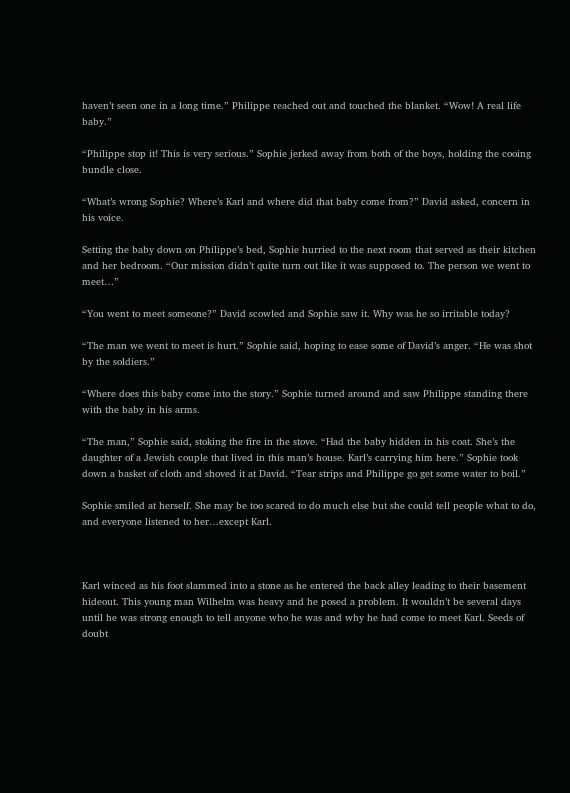haven’t seen one in a long time.” Philippe reached out and touched the blanket. “Wow! A real life baby.”

“Philippe stop it! This is very serious.” Sophie jerked away from both of the boys, holding the cooing bundle close.

“What’s wrong Sophie? Where’s Karl and where did that baby come from?” David asked, concern in his voice.

Setting the baby down on Philippe’s bed, Sophie hurried to the next room that served as their kitchen and her bedroom. “Our mission didn’t quite turn out like it was supposed to. The person we went to meet…”

“You went to meet someone?” David scowled and Sophie saw it. Why was he so irritable today?

“The man we went to meet is hurt.” Sophie said, hoping to ease some of David’s anger. “He was shot by the soldiers.”

“Where does this baby come into the story.” Sophie turned around and saw Philippe standing there with the baby in his arms.

“The man,” Sophie said, stoking the fire in the stove. “Had the baby hidden in his coat. She’s the daughter of a Jewish couple that lived in this man’s house. Karl’s carrying him here.” Sophie took down a basket of cloth and shoved it at David. “Tear strips and Philippe go get some water to boil.”

Sophie smiled at herself. She may be too scared to do much else but she could tell people what to do, and everyone listened to her…except Karl.



Karl winced as his foot slammed into a stone as he entered the back alley leading to their basement hideout. This young man Wilhelm was heavy and he posed a problem. It wouldn’t be several days until he was strong enough to tell anyone who he was and why he had come to meet Karl. Seeds of doubt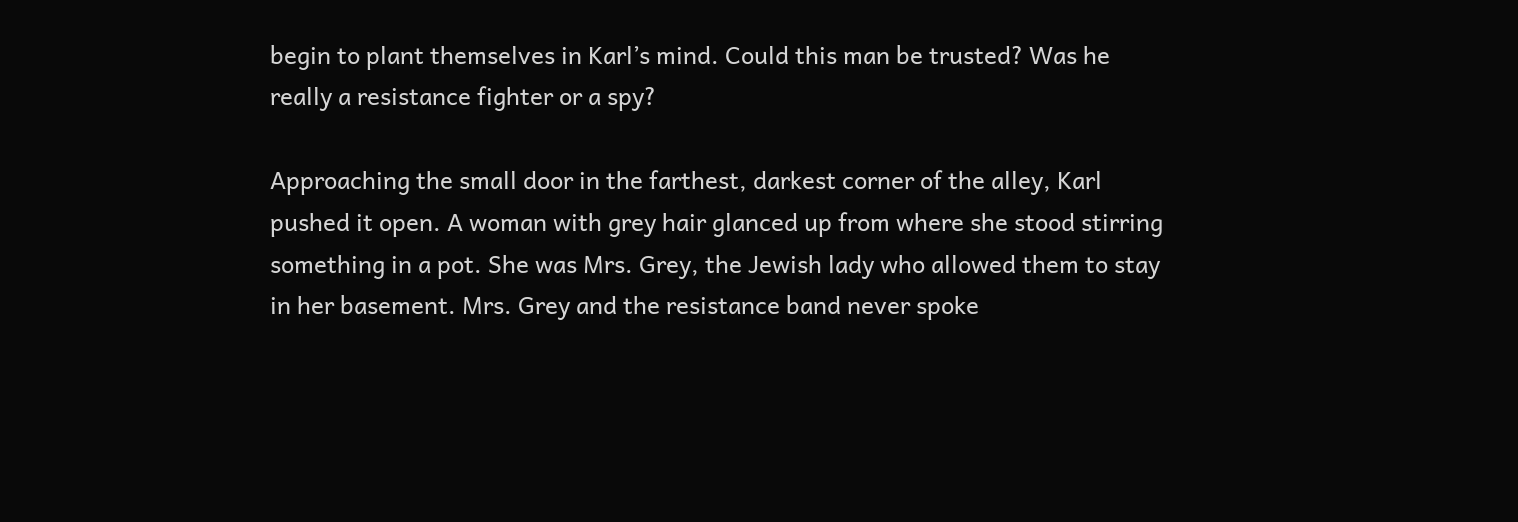begin to plant themselves in Karl’s mind. Could this man be trusted? Was he really a resistance fighter or a spy?

Approaching the small door in the farthest, darkest corner of the alley, Karl pushed it open. A woman with grey hair glanced up from where she stood stirring something in a pot. She was Mrs. Grey, the Jewish lady who allowed them to stay in her basement. Mrs. Grey and the resistance band never spoke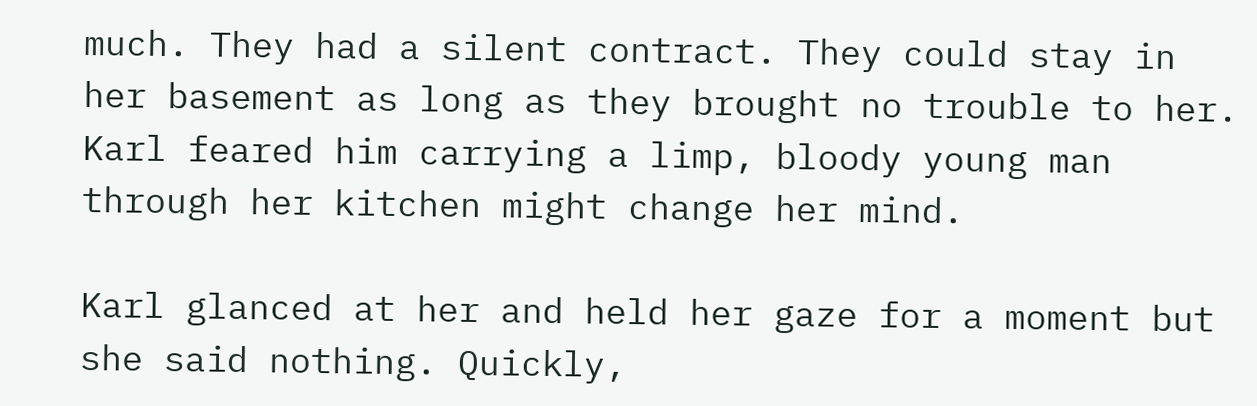much. They had a silent contract. They could stay in her basement as long as they brought no trouble to her. Karl feared him carrying a limp, bloody young man through her kitchen might change her mind.

Karl glanced at her and held her gaze for a moment but she said nothing. Quickly,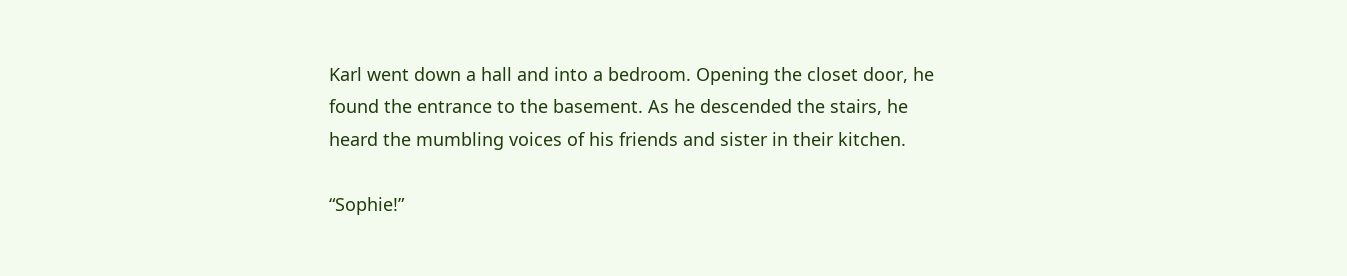Karl went down a hall and into a bedroom. Opening the closet door, he found the entrance to the basement. As he descended the stairs, he heard the mumbling voices of his friends and sister in their kitchen.

“Sophie!”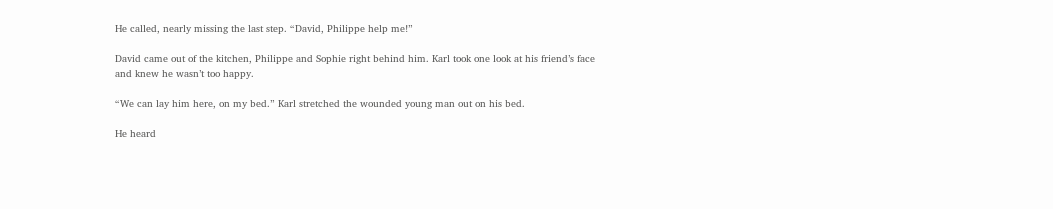He called, nearly missing the last step. “David, Philippe help me!”

David came out of the kitchen, Philippe and Sophie right behind him. Karl took one look at his friend’s face and knew he wasn’t too happy.

“We can lay him here, on my bed.” Karl stretched the wounded young man out on his bed.

He heard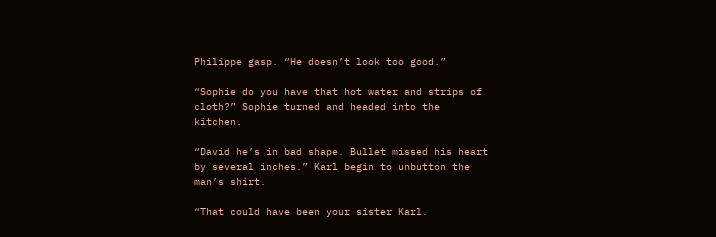Philippe gasp. “He doesn’t look too good.”

“Sophie do you have that hot water and strips of cloth?” Sophie turned and headed into the kitchen.

“David he’s in bad shape. Bullet missed his heart by several inches.” Karl begin to unbutton the man’s shirt.

“That could have been your sister Karl.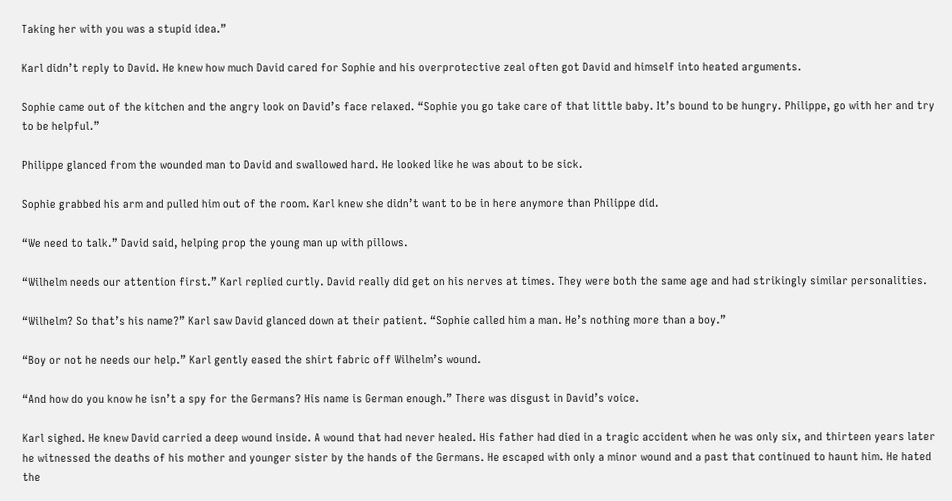Taking her with you was a stupid idea.”

Karl didn’t reply to David. He knew how much David cared for Sophie and his overprotective zeal often got David and himself into heated arguments.

Sophie came out of the kitchen and the angry look on David’s face relaxed. “Sophie you go take care of that little baby. It’s bound to be hungry. Philippe, go with her and try to be helpful.”

Philippe glanced from the wounded man to David and swallowed hard. He looked like he was about to be sick.

Sophie grabbed his arm and pulled him out of the room. Karl knew she didn’t want to be in here anymore than Philippe did.

“We need to talk.” David said, helping prop the young man up with pillows.

“Wilhelm needs our attention first.” Karl replied curtly. David really did get on his nerves at times. They were both the same age and had strikingly similar personalities.

“Wilhelm? So that’s his name?” Karl saw David glanced down at their patient. “Sophie called him a man. He’s nothing more than a boy.”

“Boy or not he needs our help.” Karl gently eased the shirt fabric off Wilhelm’s wound.

“And how do you know he isn’t a spy for the Germans? His name is German enough.” There was disgust in David’s voice.

Karl sighed. He knew David carried a deep wound inside. A wound that had never healed. His father had died in a tragic accident when he was only six, and thirteen years later he witnessed the deaths of his mother and younger sister by the hands of the Germans. He escaped with only a minor wound and a past that continued to haunt him. He hated the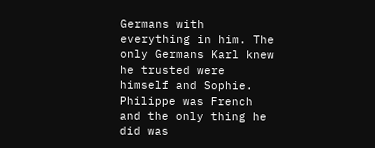Germans with everything in him. The only Germans Karl knew he trusted were himself and Sophie. Philippe was French and the only thing he did was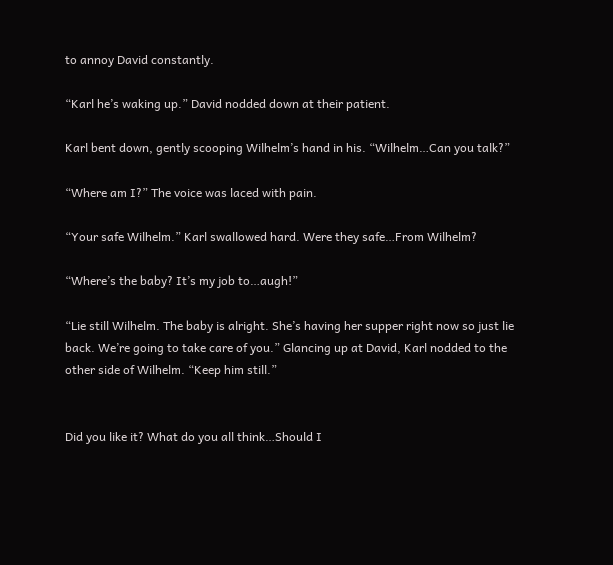to annoy David constantly.

“Karl he’s waking up.” David nodded down at their patient.

Karl bent down, gently scooping Wilhelm’s hand in his. “Wilhelm…Can you talk?”

“Where am I?” The voice was laced with pain.

“Your safe Wilhelm.” Karl swallowed hard. Were they safe…From Wilhelm?

“Where’s the baby? It’s my job to…augh!”

“Lie still Wilhelm. The baby is alright. She’s having her supper right now so just lie back. We’re going to take care of you.” Glancing up at David, Karl nodded to the other side of Wilhelm. “Keep him still.”


Did you like it? What do you all think…Should I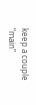keep a couple “main”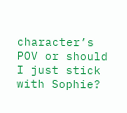character’s POV or should I just stick with Sophie?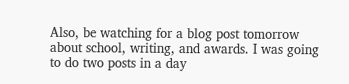Also, be watching for a blog post tomorrow about school, writing, and awards. I was going to do two posts in a day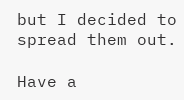but I decided to spread them out.

Have a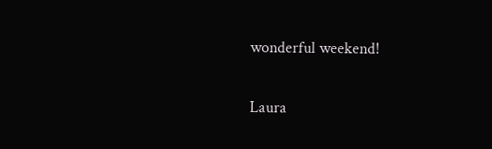wonderful weekend!

Laura